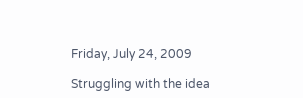Friday, July 24, 2009

Struggling with the idea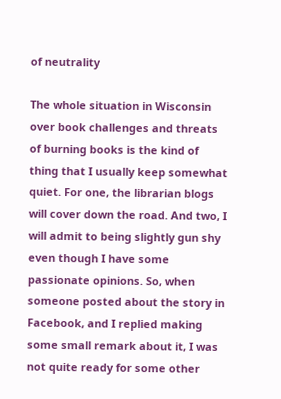of neutrality

The whole situation in Wisconsin over book challenges and threats of burning books is the kind of thing that I usually keep somewhat quiet. For one, the librarian blogs will cover down the road. And two, I will admit to being slightly gun shy even though I have some passionate opinions. So, when someone posted about the story in Facebook, and I replied making some small remark about it, I was not quite ready for some other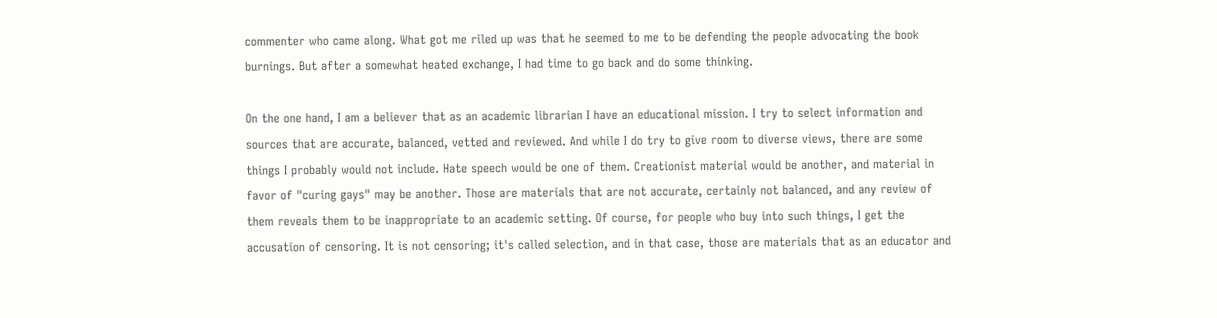commenter who came along. What got me riled up was that he seemed to me to be defending the people advocating the book burnings. But after a somewhat heated exchange, I had time to go back and do some thinking.

On the one hand, I am a believer that as an academic librarian I have an educational mission. I try to select information and sources that are accurate, balanced, vetted and reviewed. And while I do try to give room to diverse views, there are some things I probably would not include. Hate speech would be one of them. Creationist material would be another, and material in favor of "curing gays" may be another. Those are materials that are not accurate, certainly not balanced, and any review of them reveals them to be inappropriate to an academic setting. Of course, for people who buy into such things, I get the accusation of censoring. It is not censoring; it's called selection, and in that case, those are materials that as an educator and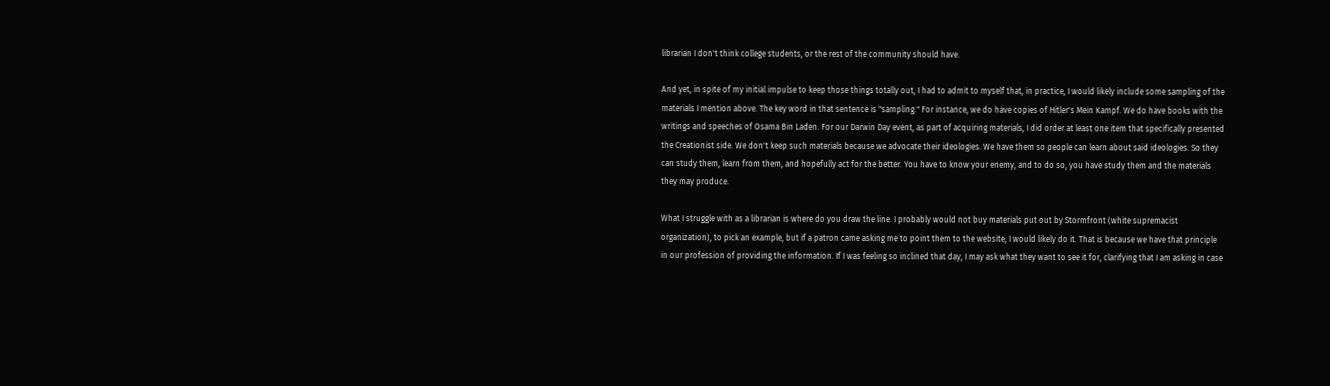librarian I don't think college students, or the rest of the community should have.

And yet, in spite of my initial impulse to keep those things totally out, I had to admit to myself that, in practice, I would likely include some sampling of the materials I mention above. The key word in that sentence is "sampling." For instance, we do have copies of Hitler's Mein Kampf. We do have books with the writings and speeches of Osama Bin Laden. For our Darwin Day event, as part of acquiring materials, I did order at least one item that specifically presented the Creationist side. We don't keep such materials because we advocate their ideologies. We have them so people can learn about said ideologies. So they can study them, learn from them, and hopefully act for the better. You have to know your enemy, and to do so, you have study them and the materials they may produce.

What I struggle with as a librarian is where do you draw the line. I probably would not buy materials put out by Stormfront (white supremacist organization), to pick an example, but if a patron came asking me to point them to the website, I would likely do it. That is because we have that principle in our profession of providing the information. If I was feeling so inclined that day, I may ask what they want to see it for, clarifying that I am asking in case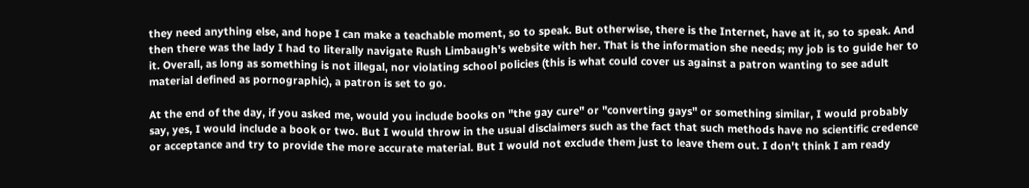they need anything else, and hope I can make a teachable moment, so to speak. But otherwise, there is the Internet, have at it, so to speak. And then there was the lady I had to literally navigate Rush Limbaugh's website with her. That is the information she needs; my job is to guide her to it. Overall, as long as something is not illegal, nor violating school policies (this is what could cover us against a patron wanting to see adult material defined as pornographic), a patron is set to go.

At the end of the day, if you asked me, would you include books on "the gay cure" or "converting gays" or something similar, I would probably say, yes, I would include a book or two. But I would throw in the usual disclaimers such as the fact that such methods have no scientific credence or acceptance and try to provide the more accurate material. But I would not exclude them just to leave them out. I don't think I am ready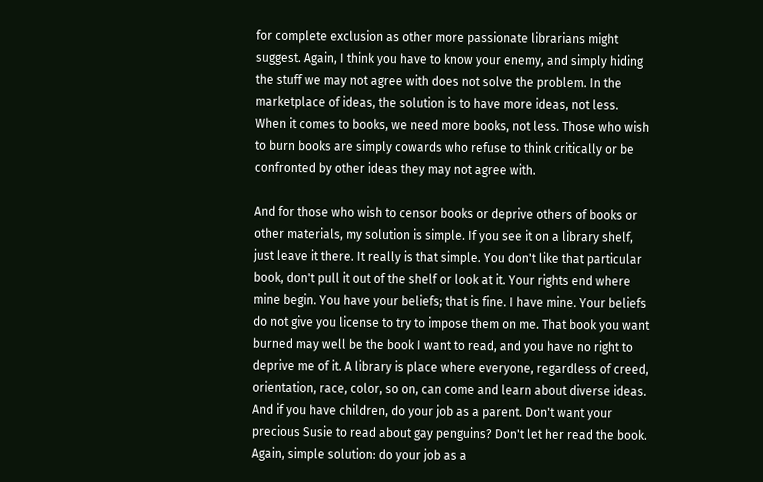for complete exclusion as other more passionate librarians might suggest. Again, I think you have to know your enemy, and simply hiding the stuff we may not agree with does not solve the problem. In the marketplace of ideas, the solution is to have more ideas, not less. When it comes to books, we need more books, not less. Those who wish to burn books are simply cowards who refuse to think critically or be confronted by other ideas they may not agree with.

And for those who wish to censor books or deprive others of books or other materials, my solution is simple. If you see it on a library shelf, just leave it there. It really is that simple. You don't like that particular book, don't pull it out of the shelf or look at it. Your rights end where mine begin. You have your beliefs; that is fine. I have mine. Your beliefs do not give you license to try to impose them on me. That book you want burned may well be the book I want to read, and you have no right to deprive me of it. A library is place where everyone, regardless of creed, orientation, race, color, so on, can come and learn about diverse ideas. And if you have children, do your job as a parent. Don't want your precious Susie to read about gay penguins? Don't let her read the book. Again, simple solution: do your job as a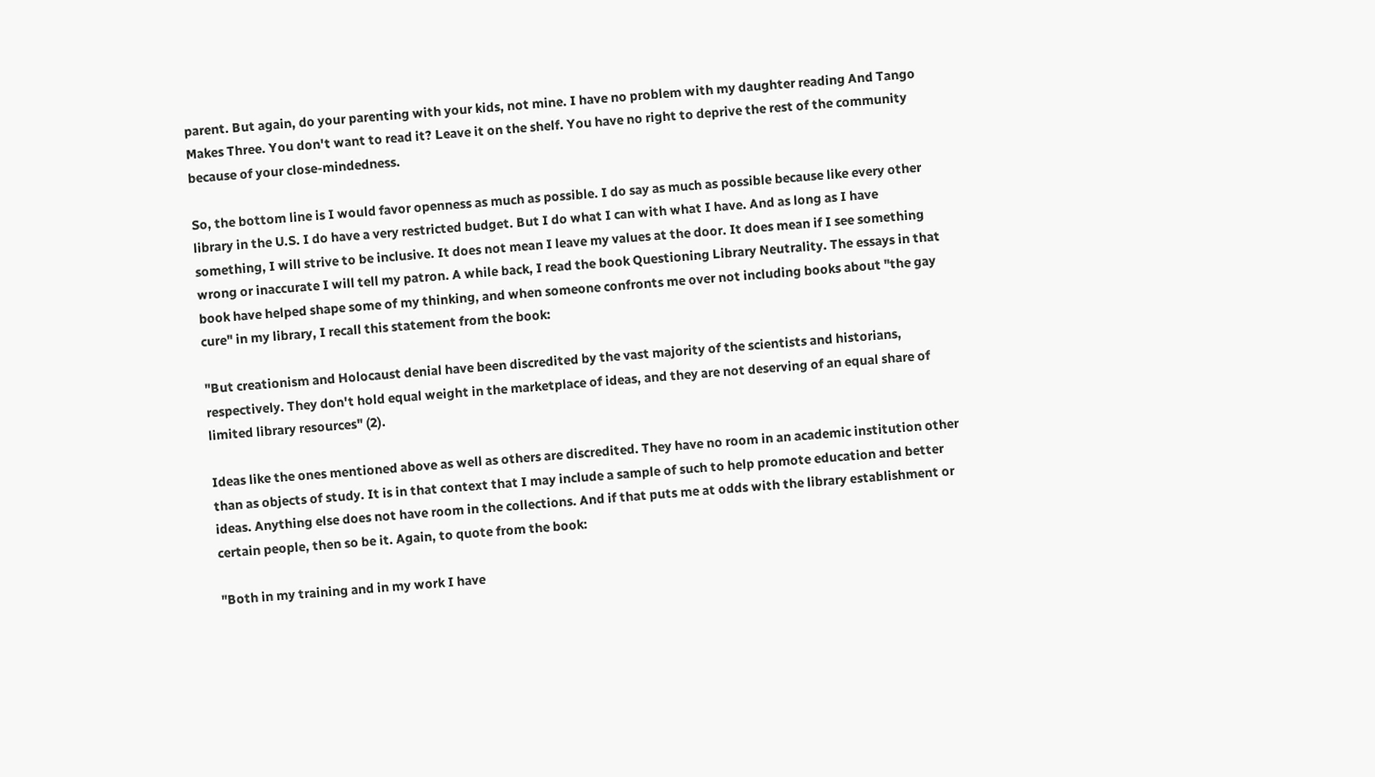parent. But again, do your parenting with your kids, not mine. I have no problem with my daughter reading And Tango Makes Three. You don't want to read it? Leave it on the shelf. You have no right to deprive the rest of the community because of your close-mindedness.

So, the bottom line is I would favor openness as much as possible. I do say as much as possible because like every other library in the U.S. I do have a very restricted budget. But I do what I can with what I have. And as long as I have something, I will strive to be inclusive. It does not mean I leave my values at the door. It does mean if I see something wrong or inaccurate I will tell my patron. A while back, I read the book Questioning Library Neutrality. The essays in that book have helped shape some of my thinking, and when someone confronts me over not including books about "the gay cure" in my library, I recall this statement from the book:

"But creationism and Holocaust denial have been discredited by the vast majority of the scientists and historians, respectively. They don't hold equal weight in the marketplace of ideas, and they are not deserving of an equal share of limited library resources" (2).

Ideas like the ones mentioned above as well as others are discredited. They have no room in an academic institution other than as objects of study. It is in that context that I may include a sample of such to help promote education and better ideas. Anything else does not have room in the collections. And if that puts me at odds with the library establishment or certain people, then so be it. Again, to quote from the book:

"Both in my training and in my work I have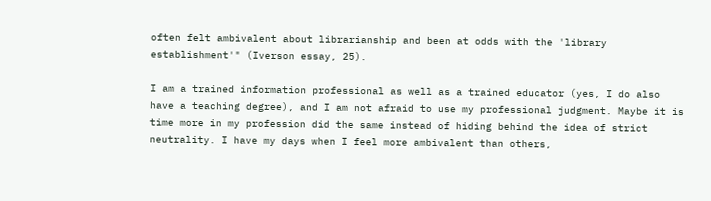often felt ambivalent about librarianship and been at odds with the 'library establishment'" (Iverson essay, 25).

I am a trained information professional as well as a trained educator (yes, I do also have a teaching degree), and I am not afraid to use my professional judgment. Maybe it is time more in my profession did the same instead of hiding behind the idea of strict neutrality. I have my days when I feel more ambivalent than others,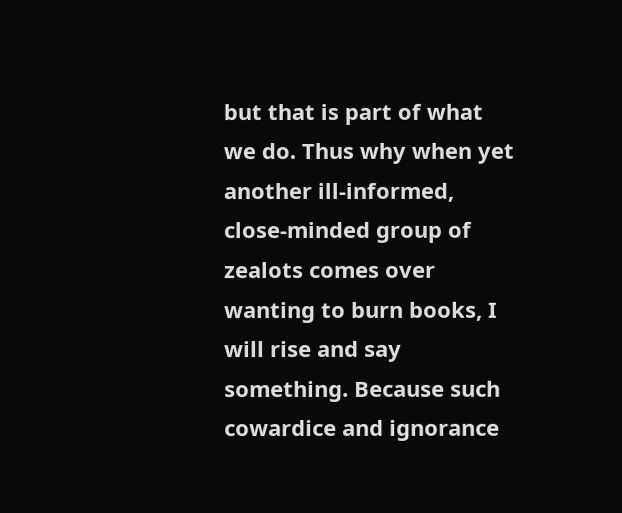but that is part of what we do. Thus why when yet another ill-informed, close-minded group of zealots comes over wanting to burn books, I will rise and say something. Because such cowardice and ignorance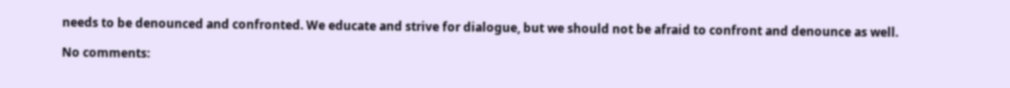needs to be denounced and confronted. We educate and strive for dialogue, but we should not be afraid to confront and denounce as well.

No comments: